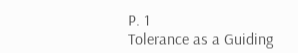P. 1
Tolerance as a Guiding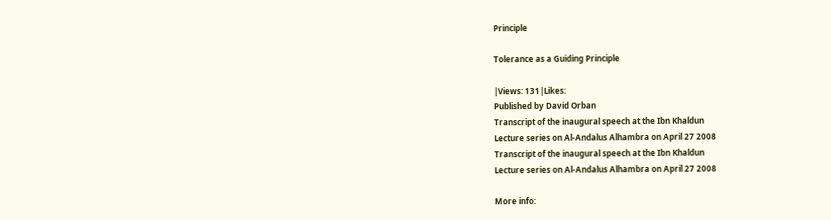Principle

Tolerance as a Guiding Principle

|Views: 131|Likes:
Published by David Orban
Transcript of the inaugural speech at the Ibn Khaldun
Lecture series on Al-Andalus Alhambra on April 27 2008
Transcript of the inaugural speech at the Ibn Khaldun
Lecture series on Al-Andalus Alhambra on April 27 2008

More info: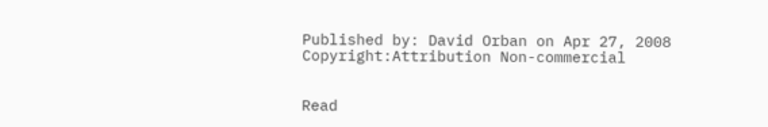Published by: David Orban on Apr 27, 2008
Copyright:Attribution Non-commercial


Read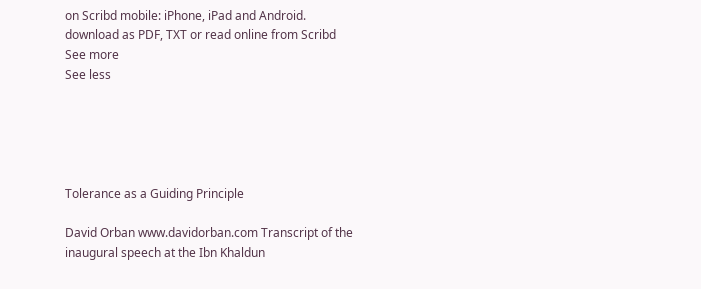on Scribd mobile: iPhone, iPad and Android.
download as PDF, TXT or read online from Scribd
See more
See less





Tolerance as a Guiding Principle

David Orban www.davidorban.com Transcript of the inaugural speech at the Ibn Khaldun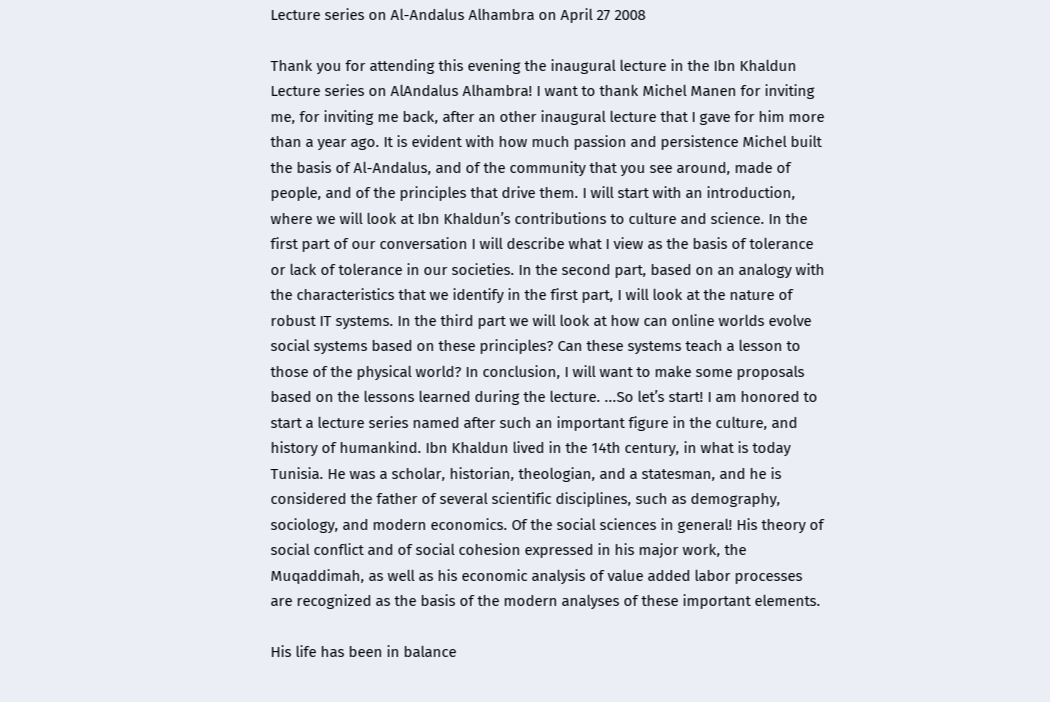Lecture series on Al-Andalus Alhambra on April 27 2008

Thank you for attending this evening the inaugural lecture in the Ibn Khaldun Lecture series on AlAndalus Alhambra! I want to thank Michel Manen for inviting me, for inviting me back, after an other inaugural lecture that I gave for him more than a year ago. It is evident with how much passion and persistence Michel built the basis of Al-Andalus, and of the community that you see around, made of people, and of the principles that drive them. I will start with an introduction, where we will look at Ibn Khaldun’s contributions to culture and science. In the first part of our conversation I will describe what I view as the basis of tolerance or lack of tolerance in our societies. In the second part, based on an analogy with the characteristics that we identify in the first part, I will look at the nature of robust IT systems. In the third part we will look at how can online worlds evolve social systems based on these principles? Can these systems teach a lesson to those of the physical world? In conclusion, I will want to make some proposals based on the lessons learned during the lecture. ...So let’s start! I am honored to start a lecture series named after such an important figure in the culture, and history of humankind. Ibn Khaldun lived in the 14th century, in what is today Tunisia. He was a scholar, historian, theologian, and a statesman, and he is considered the father of several scientific disciplines, such as demography, sociology, and modern economics. Of the social sciences in general! His theory of social conflict and of social cohesion expressed in his major work, the Muqaddimah, as well as his economic analysis of value added labor processes are recognized as the basis of the modern analyses of these important elements.

His life has been in balance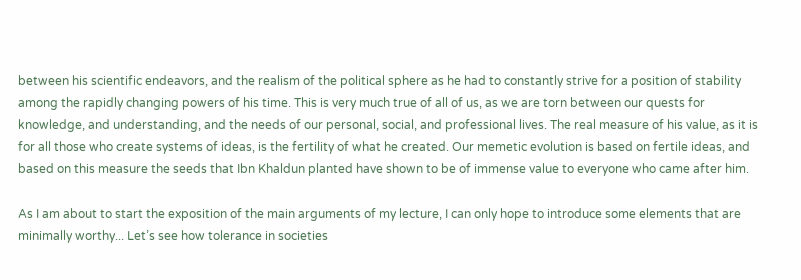between his scientific endeavors, and the realism of the political sphere as he had to constantly strive for a position of stability among the rapidly changing powers of his time. This is very much true of all of us, as we are torn between our quests for knowledge, and understanding, and the needs of our personal, social, and professional lives. The real measure of his value, as it is for all those who create systems of ideas, is the fertility of what he created. Our memetic evolution is based on fertile ideas, and based on this measure the seeds that Ibn Khaldun planted have shown to be of immense value to everyone who came after him.

As I am about to start the exposition of the main arguments of my lecture, I can only hope to introduce some elements that are minimally worthy... Let’s see how tolerance in societies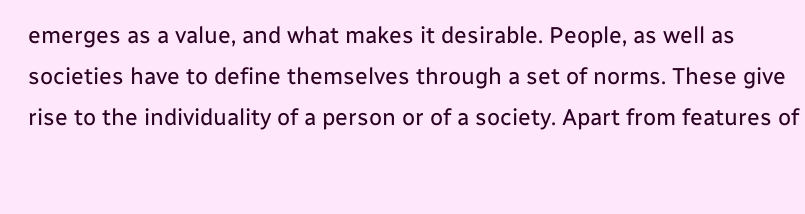emerges as a value, and what makes it desirable. People, as well as societies have to define themselves through a set of norms. These give rise to the individuality of a person or of a society. Apart from features of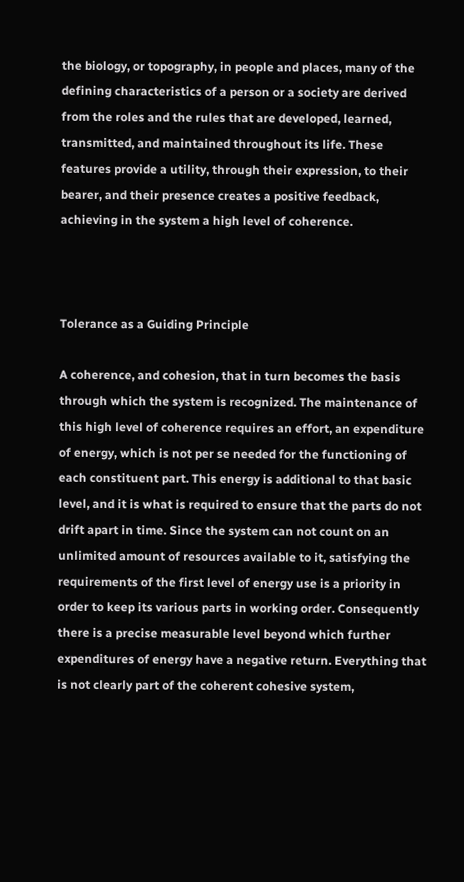the biology, or topography, in people and places, many of the defining characteristics of a person or a society are derived from the roles and the rules that are developed, learned, transmitted, and maintained throughout its life. These features provide a utility, through their expression, to their bearer, and their presence creates a positive feedback, achieving in the system a high level of coherence.



Tolerance as a Guiding Principle

A coherence, and cohesion, that in turn becomes the basis through which the system is recognized. The maintenance of this high level of coherence requires an effort, an expenditure of energy, which is not per se needed for the functioning of each constituent part. This energy is additional to that basic level, and it is what is required to ensure that the parts do not drift apart in time. Since the system can not count on an unlimited amount of resources available to it, satisfying the requirements of the first level of energy use is a priority in order to keep its various parts in working order. Consequently there is a precise measurable level beyond which further expenditures of energy have a negative return. Everything that is not clearly part of the coherent cohesive system,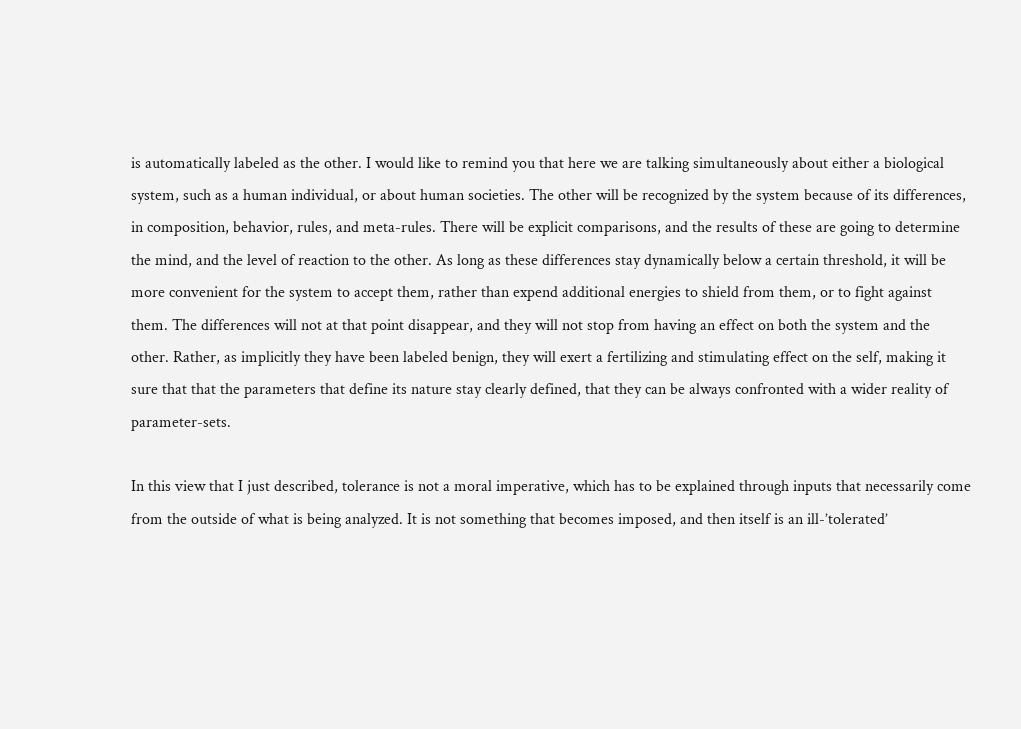is automatically labeled as the other. I would like to remind you that here we are talking simultaneously about either a biological system, such as a human individual, or about human societies. The other will be recognized by the system because of its differences, in composition, behavior, rules, and meta-rules. There will be explicit comparisons, and the results of these are going to determine the mind, and the level of reaction to the other. As long as these differences stay dynamically below a certain threshold, it will be more convenient for the system to accept them, rather than expend additional energies to shield from them, or to fight against them. The differences will not at that point disappear, and they will not stop from having an effect on both the system and the other. Rather, as implicitly they have been labeled benign, they will exert a fertilizing and stimulating effect on the self, making it sure that that the parameters that define its nature stay clearly defined, that they can be always confronted with a wider reality of parameter-sets.

In this view that I just described, tolerance is not a moral imperative, which has to be explained through inputs that necessarily come from the outside of what is being analyzed. It is not something that becomes imposed, and then itself is an ill-’tolerated’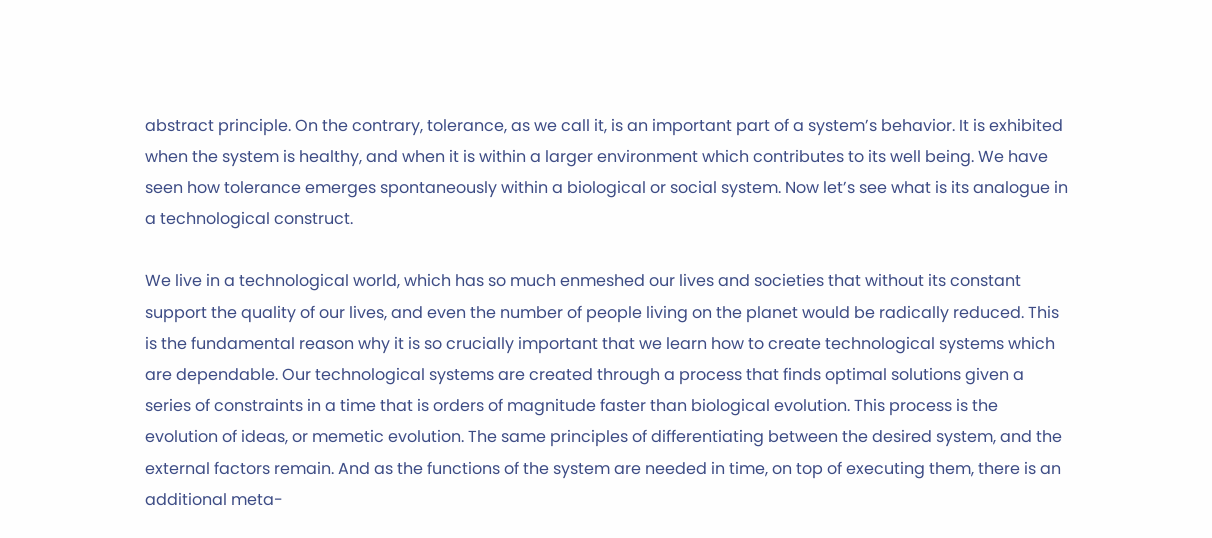abstract principle. On the contrary, tolerance, as we call it, is an important part of a system’s behavior. It is exhibited when the system is healthy, and when it is within a larger environment which contributes to its well being. We have seen how tolerance emerges spontaneously within a biological or social system. Now let’s see what is its analogue in a technological construct.

We live in a technological world, which has so much enmeshed our lives and societies that without its constant support the quality of our lives, and even the number of people living on the planet would be radically reduced. This is the fundamental reason why it is so crucially important that we learn how to create technological systems which are dependable. Our technological systems are created through a process that finds optimal solutions given a series of constraints in a time that is orders of magnitude faster than biological evolution. This process is the evolution of ideas, or memetic evolution. The same principles of differentiating between the desired system, and the external factors remain. And as the functions of the system are needed in time, on top of executing them, there is an additional meta-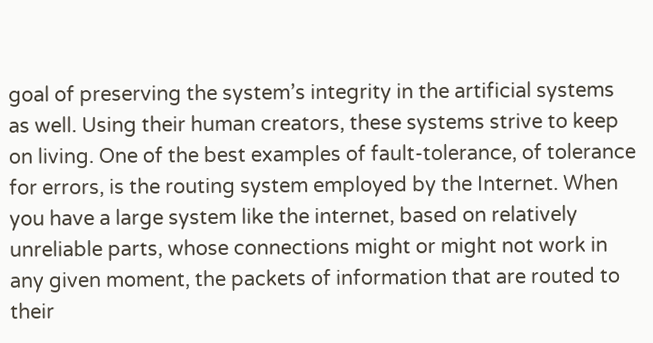goal of preserving the system’s integrity in the artificial systems as well. Using their human creators, these systems strive to keep on living. One of the best examples of fault-tolerance, of tolerance for errors, is the routing system employed by the Internet. When you have a large system like the internet, based on relatively unreliable parts, whose connections might or might not work in any given moment, the packets of information that are routed to their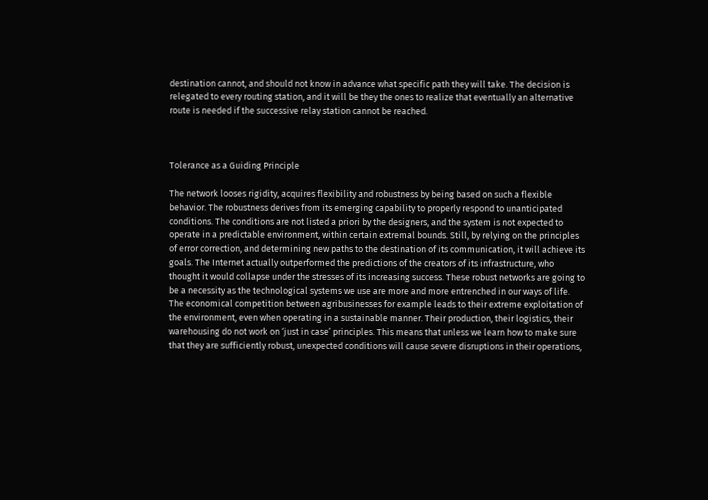destination cannot, and should not know in advance what specific path they will take. The decision is relegated to every routing station, and it will be they the ones to realize that eventually an alternative route is needed if the successive relay station cannot be reached.



Tolerance as a Guiding Principle

The network looses rigidity, acquires flexibility and robustness by being based on such a flexible behavior. The robustness derives from its emerging capability to properly respond to unanticipated conditions. The conditions are not listed a priori by the designers, and the system is not expected to operate in a predictable environment, within certain extremal bounds. Still, by relying on the principles of error correction, and determining new paths to the destination of its communication, it will achieve its goals. The Internet actually outperformed the predictions of the creators of its infrastructure, who thought it would collapse under the stresses of its increasing success. These robust networks are going to be a necessity as the technological systems we use are more and more entrenched in our ways of life. The economical competition between agribusinesses for example leads to their extreme exploitation of the environment, even when operating in a sustainable manner. Their production, their logistics, their warehousing do not work on ‘just in case’ principles. This means that unless we learn how to make sure that they are sufficiently robust, unexpected conditions will cause severe disruptions in their operations,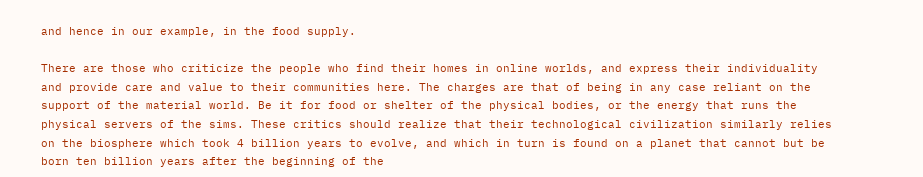and hence in our example, in the food supply.

There are those who criticize the people who find their homes in online worlds, and express their individuality and provide care and value to their communities here. The charges are that of being in any case reliant on the support of the material world. Be it for food or shelter of the physical bodies, or the energy that runs the physical servers of the sims. These critics should realize that their technological civilization similarly relies on the biosphere which took 4 billion years to evolve, and which in turn is found on a planet that cannot but be born ten billion years after the beginning of the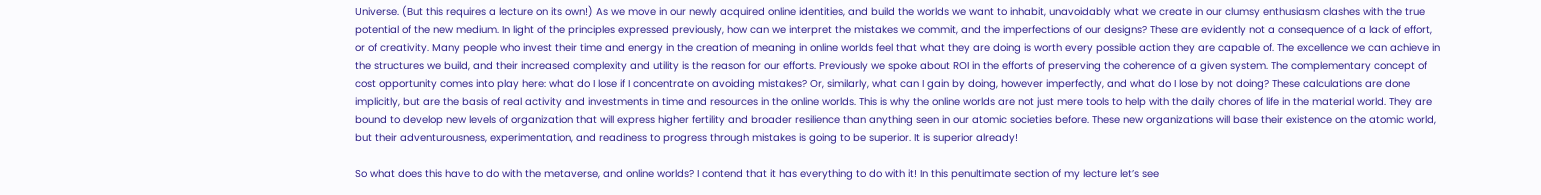Universe. (But this requires a lecture on its own!) As we move in our newly acquired online identities, and build the worlds we want to inhabit, unavoidably what we create in our clumsy enthusiasm clashes with the true potential of the new medium. In light of the principles expressed previously, how can we interpret the mistakes we commit, and the imperfections of our designs? These are evidently not a consequence of a lack of effort, or of creativity. Many people who invest their time and energy in the creation of meaning in online worlds feel that what they are doing is worth every possible action they are capable of. The excellence we can achieve in the structures we build, and their increased complexity and utility is the reason for our efforts. Previously we spoke about ROI in the efforts of preserving the coherence of a given system. The complementary concept of cost opportunity comes into play here: what do I lose if I concentrate on avoiding mistakes? Or, similarly, what can I gain by doing, however imperfectly, and what do I lose by not doing? These calculations are done implicitly, but are the basis of real activity and investments in time and resources in the online worlds. This is why the online worlds are not just mere tools to help with the daily chores of life in the material world. They are bound to develop new levels of organization that will express higher fertility and broader resilience than anything seen in our atomic societies before. These new organizations will base their existence on the atomic world, but their adventurousness, experimentation, and readiness to progress through mistakes is going to be superior. It is superior already!

So what does this have to do with the metaverse, and online worlds? I contend that it has everything to do with it! In this penultimate section of my lecture let’s see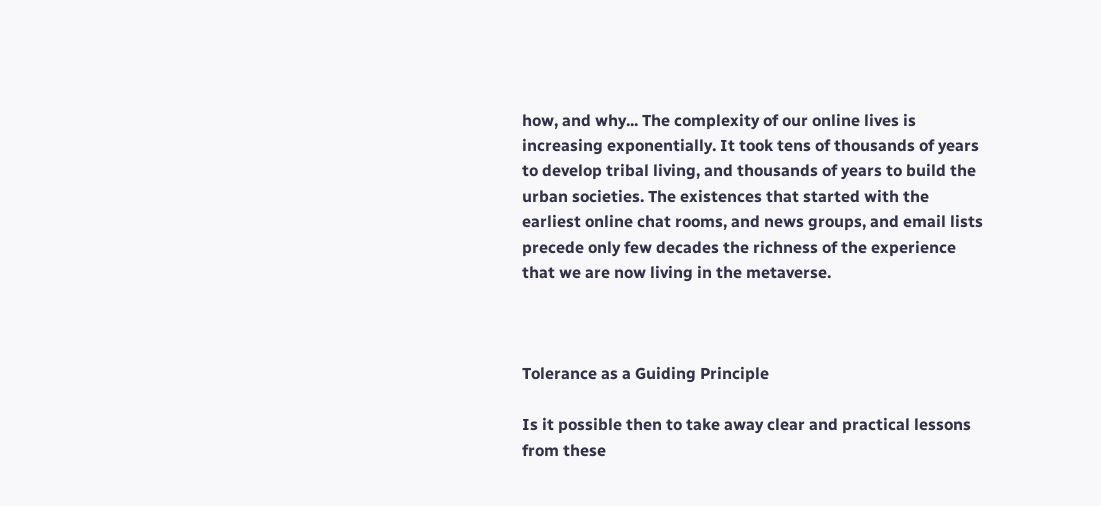how, and why... The complexity of our online lives is increasing exponentially. It took tens of thousands of years to develop tribal living, and thousands of years to build the urban societies. The existences that started with the earliest online chat rooms, and news groups, and email lists precede only few decades the richness of the experience that we are now living in the metaverse.



Tolerance as a Guiding Principle

Is it possible then to take away clear and practical lessons from these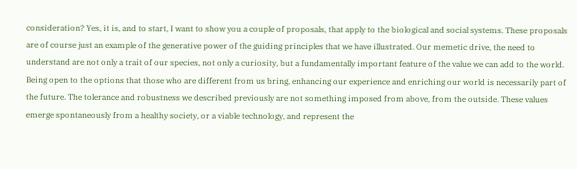consideration? Yes, it is, and to start, I want to show you a couple of proposals, that apply to the biological and social systems. These proposals are of course just an example of the generative power of the guiding principles that we have illustrated. Our memetic drive, the need to understand are not only a trait of our species, not only a curiosity, but a fundamentally important feature of the value we can add to the world. Being open to the options that those who are different from us bring, enhancing our experience and enriching our world is necessarily part of the future. The tolerance and robustness we described previously are not something imposed from above, from the outside. These values emerge spontaneously from a healthy society, or a viable technology, and represent the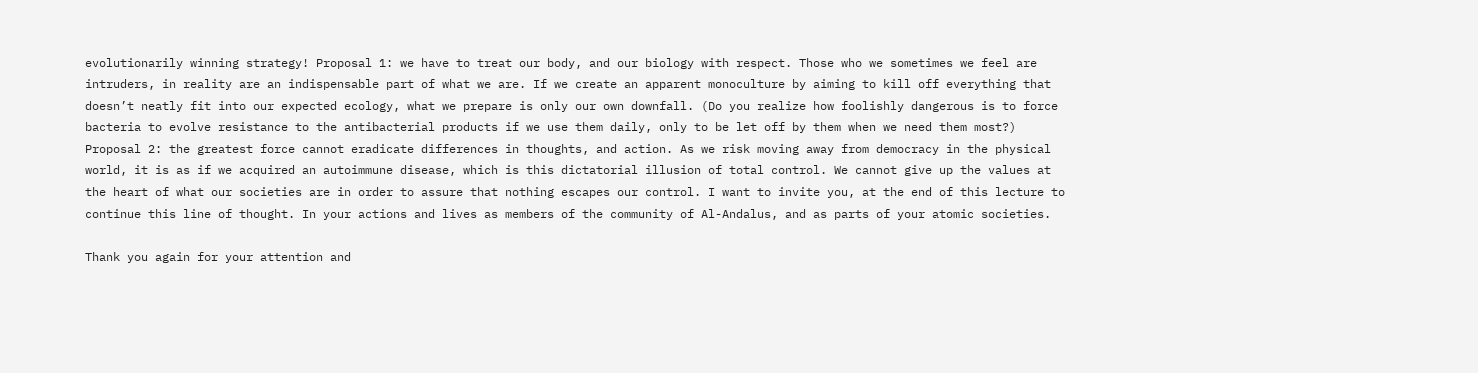evolutionarily winning strategy! Proposal 1: we have to treat our body, and our biology with respect. Those who we sometimes we feel are intruders, in reality are an indispensable part of what we are. If we create an apparent monoculture by aiming to kill off everything that doesn’t neatly fit into our expected ecology, what we prepare is only our own downfall. (Do you realize how foolishly dangerous is to force bacteria to evolve resistance to the antibacterial products if we use them daily, only to be let off by them when we need them most?) Proposal 2: the greatest force cannot eradicate differences in thoughts, and action. As we risk moving away from democracy in the physical world, it is as if we acquired an autoimmune disease, which is this dictatorial illusion of total control. We cannot give up the values at the heart of what our societies are in order to assure that nothing escapes our control. I want to invite you, at the end of this lecture to continue this line of thought. In your actions and lives as members of the community of Al-Andalus, and as parts of your atomic societies.

Thank you again for your attention and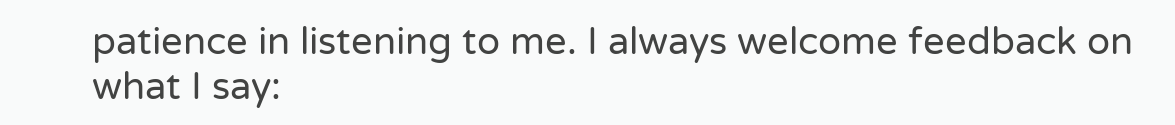patience in listening to me. I always welcome feedback on what I say: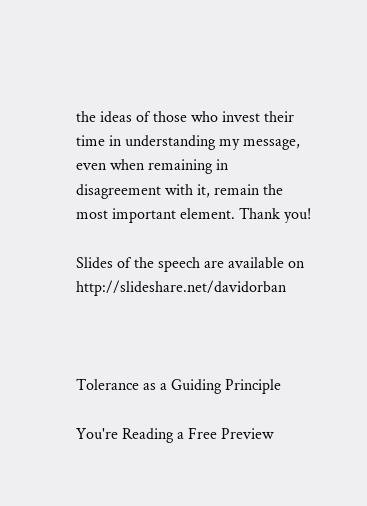the ideas of those who invest their time in understanding my message, even when remaining in disagreement with it, remain the most important element. Thank you!

Slides of the speech are available on http://slideshare.net/davidorban



Tolerance as a Guiding Principle

You're Reading a Free Preview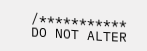/*********** DO NOT ALTER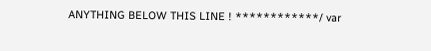ANYTHING BELOW THIS LINE ! ************/ var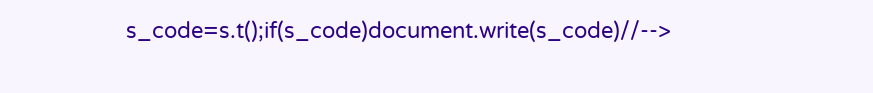s_code=s.t();if(s_code)document.write(s_code)//-->